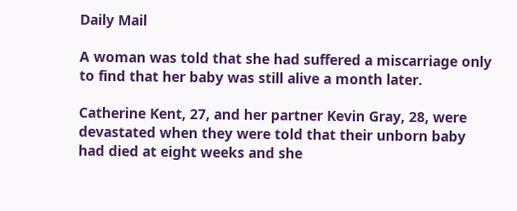Daily Mail

A woman was told that she had suffered a miscarriage only to find that her baby was still alive a month later.

Catherine Kent, 27, and her partner Kevin Gray, 28, were devastated when they were told that their unborn baby had died at eight weeks and she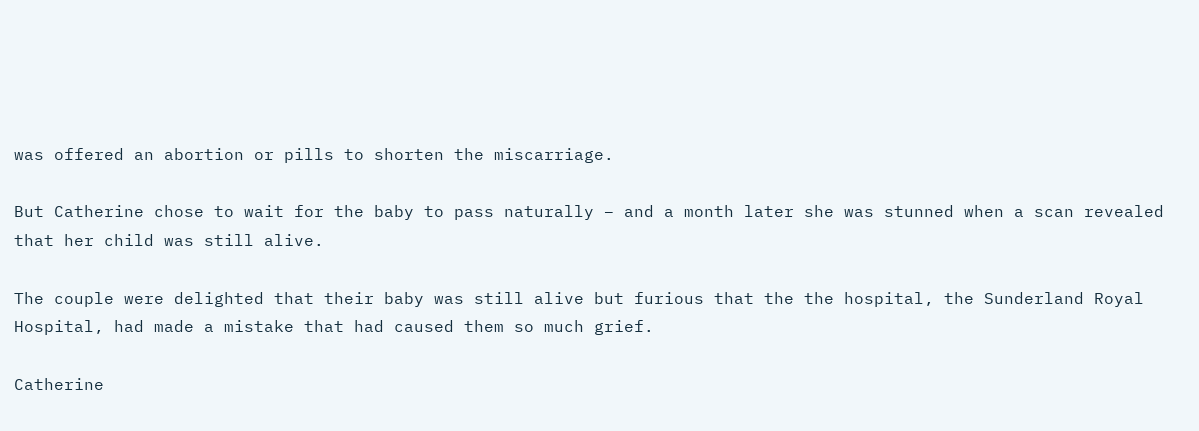was offered an abortion or pills to shorten the miscarriage.

But Catherine chose to wait for the baby to pass naturally – and a month later she was stunned when a scan revealed that her child was still alive.

The couple were delighted that their baby was still alive but furious that the the hospital, the Sunderland Royal Hospital, had made a mistake that had caused them so much grief.

Catherine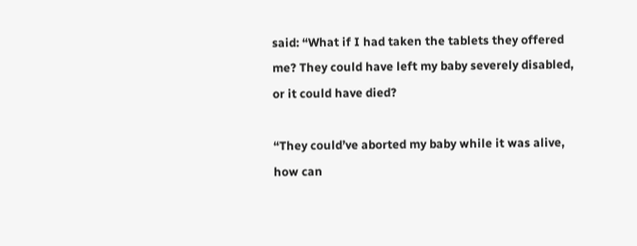said: “What if I had taken the tablets they offered me? They could have left my baby severely disabled, or it could have died?

“They could’ve aborted my baby while it was alive, how can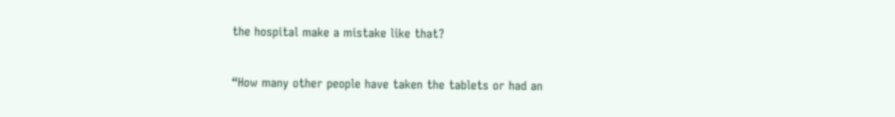the hospital make a mistake like that?

“How many other people have taken the tablets or had an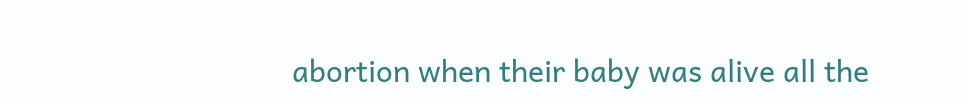abortion when their baby was alive all the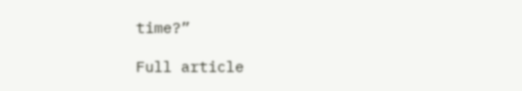time?”

Full article